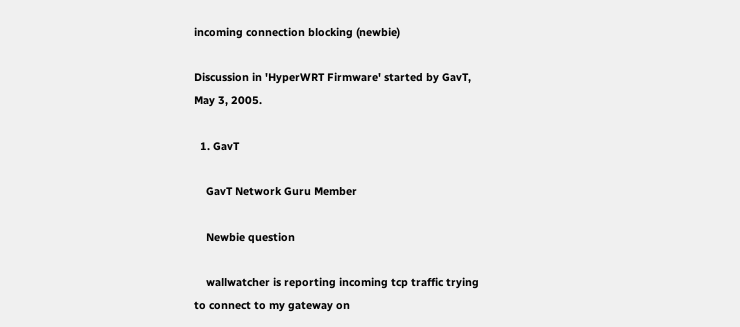incoming connection blocking (newbie)

Discussion in 'HyperWRT Firmware' started by GavT, May 3, 2005.

  1. GavT

    GavT Network Guru Member

    Newbie question

    wallwatcher is reporting incoming tcp traffic trying to connect to my gateway on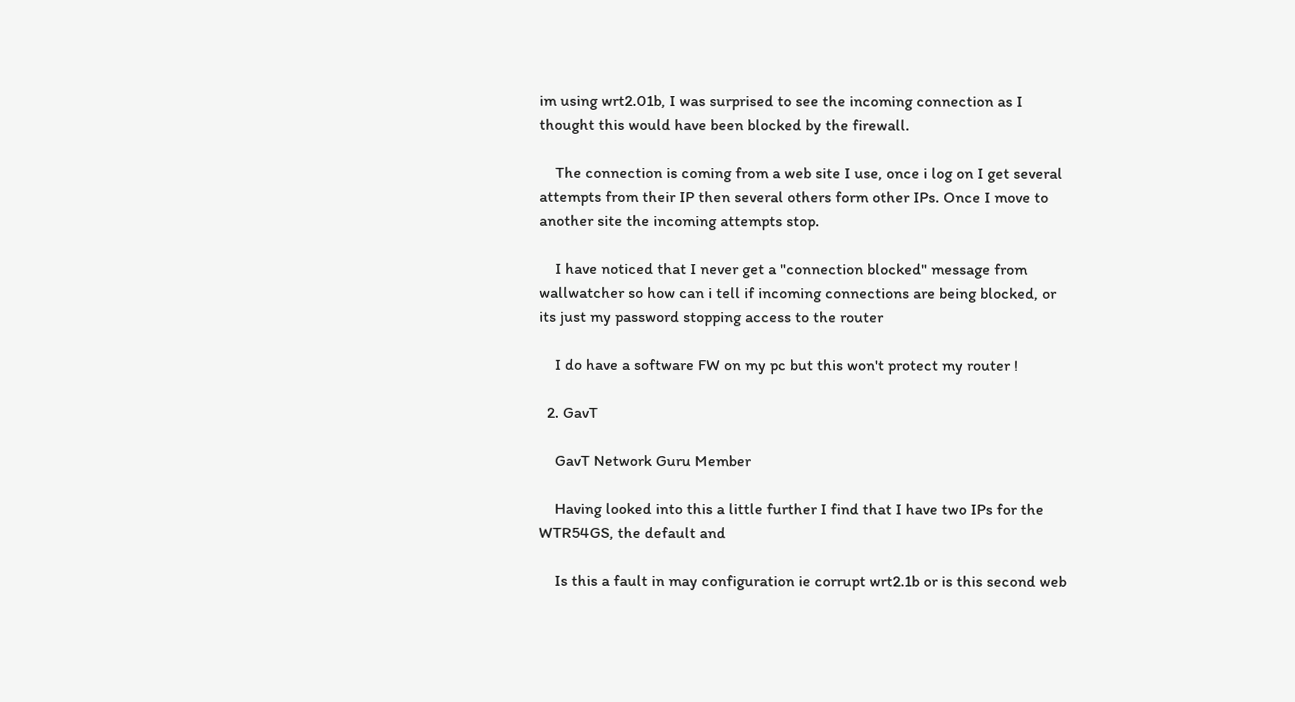im using wrt2.01b, I was surprised to see the incoming connection as I thought this would have been blocked by the firewall.

    The connection is coming from a web site I use, once i log on I get several attempts from their IP then several others form other IPs. Once I move to another site the incoming attempts stop.

    I have noticed that I never get a "connection blocked" message from wallwatcher so how can i tell if incoming connections are being blocked, or its just my password stopping access to the router

    I do have a software FW on my pc but this won't protect my router !

  2. GavT

    GavT Network Guru Member

    Having looked into this a little further I find that I have two IPs for the WTR54GS, the default and

    Is this a fault in may configuration ie corrupt wrt2.1b or is this second web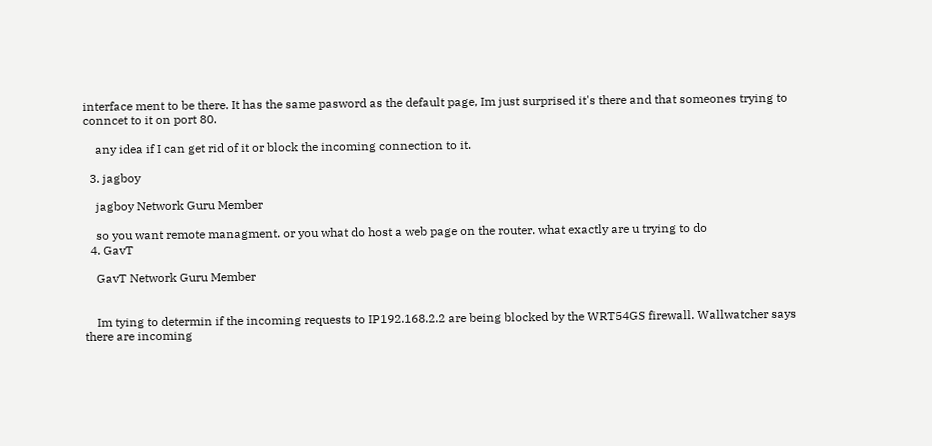interface ment to be there. It has the same pasword as the default page, Im just surprised it's there and that someones trying to conncet to it on port 80.

    any idea if I can get rid of it or block the incoming connection to it.

  3. jagboy

    jagboy Network Guru Member

    so you want remote managment. or you what do host a web page on the router. what exactly are u trying to do
  4. GavT

    GavT Network Guru Member


    Im tying to determin if the incoming requests to IP192.168.2.2 are being blocked by the WRT54GS firewall. Wallwatcher says there are incoming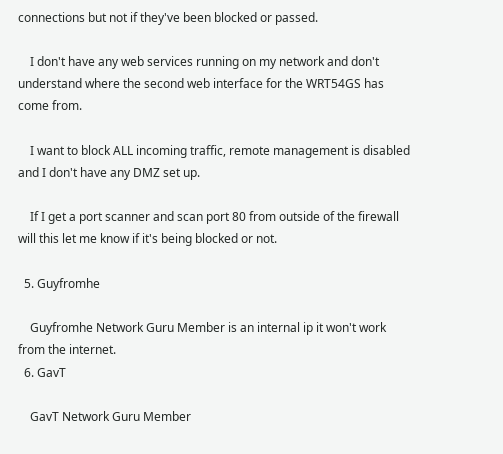connections but not if they've been blocked or passed.

    I don't have any web services running on my network and don't understand where the second web interface for the WRT54GS has come from.

    I want to block ALL incoming traffic, remote management is disabled and I don't have any DMZ set up.

    If I get a port scanner and scan port 80 from outside of the firewall will this let me know if it's being blocked or not.

  5. Guyfromhe

    Guyfromhe Network Guru Member is an internal ip it won't work from the internet.
  6. GavT

    GavT Network Guru Member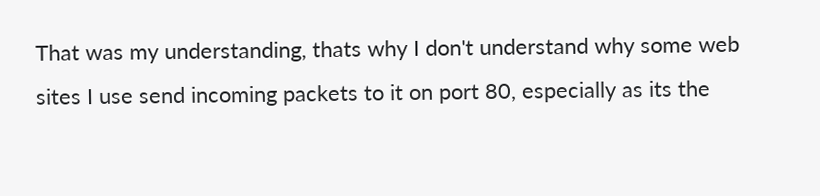That was my understanding, thats why I don't understand why some web sites I use send incoming packets to it on port 80, especially as its the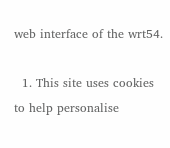web interface of the wrt54.

  1. This site uses cookies to help personalise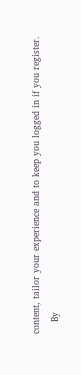content, tailor your experience and to keep you logged in if you register.
    By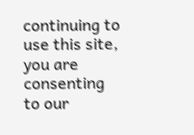continuing to use this site, you are consenting to our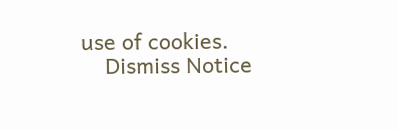use of cookies.
    Dismiss Notice